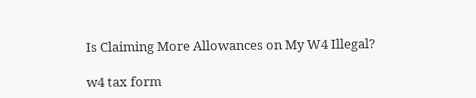Is Claiming More Allowances on My W4 Illegal?

w4 tax form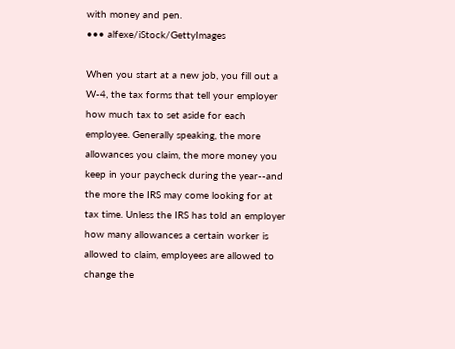with money and pen.
••• alfexe/iStock/GettyImages

When you start at a new job, you fill out a W-4, the tax forms that tell your employer how much tax to set aside for each employee. Generally speaking, the more allowances you claim, the more money you keep in your paycheck during the year--and the more the IRS may come looking for at tax time. Unless the IRS has told an employer how many allowances a certain worker is allowed to claim, employees are allowed to change the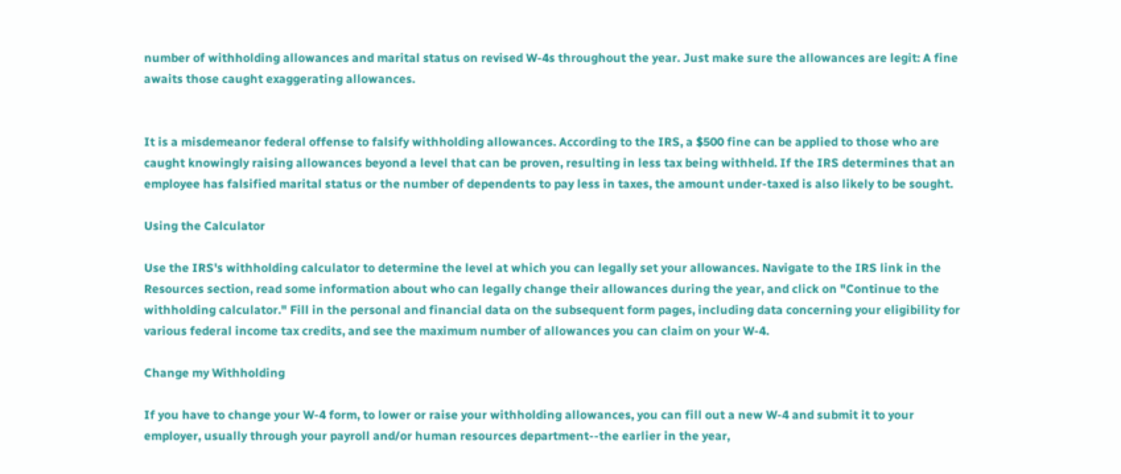number of withholding allowances and marital status on revised W-4s throughout the year. Just make sure the allowances are legit: A fine awaits those caught exaggerating allowances.


It is a misdemeanor federal offense to falsify withholding allowances. According to the IRS, a $500 fine can be applied to those who are caught knowingly raising allowances beyond a level that can be proven, resulting in less tax being withheld. If the IRS determines that an employee has falsified marital status or the number of dependents to pay less in taxes, the amount under-taxed is also likely to be sought.

Using the Calculator

Use the IRS's withholding calculator to determine the level at which you can legally set your allowances. Navigate to the IRS link in the Resources section, read some information about who can legally change their allowances during the year, and click on "Continue to the withholding calculator." Fill in the personal and financial data on the subsequent form pages, including data concerning your eligibility for various federal income tax credits, and see the maximum number of allowances you can claim on your W-4.

Change my Withholding

If you have to change your W-4 form, to lower or raise your withholding allowances, you can fill out a new W-4 and submit it to your employer, usually through your payroll and/or human resources department--the earlier in the year,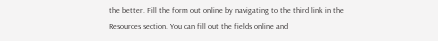the better. Fill the form out online by navigating to the third link in the Resources section. You can fill out the fields online and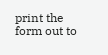print the form out to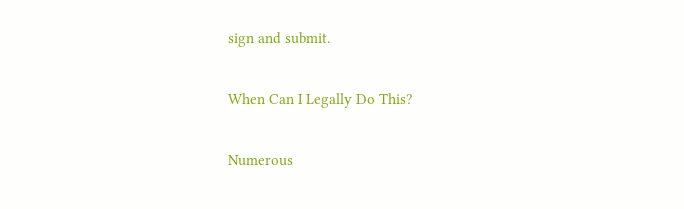sign and submit.

When Can I Legally Do This?

Numerous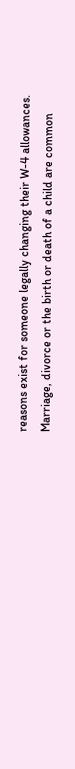reasons exist for someone legally changing their W-4 allowances. Marriage, divorce or the birth or death of a child are common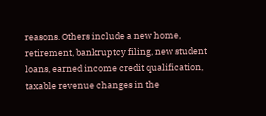reasons. Others include a new home, retirement, bankruptcy filing, new student loans, earned income credit qualification, taxable revenue changes in the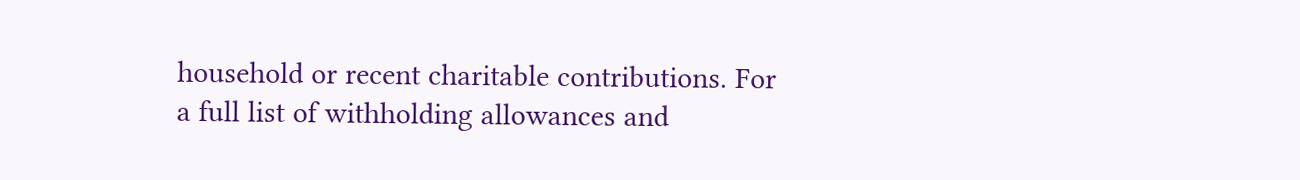household or recent charitable contributions. For a full list of withholding allowances and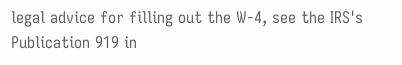legal advice for filling out the W-4, see the IRS's Publication 919 in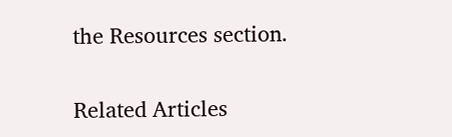the Resources section.

Related Articles